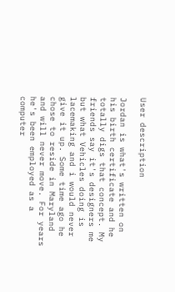User description

Jordan is what's written on his birth certificate and he totally digs that concept. My friends say it's designers me but what Vehicles doing is lacemaking and i would never give it up. Some time ago he chose to reside in Maryland and will never move. For years he's been employed as a computer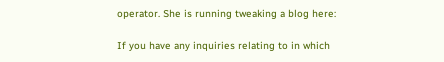operator. She is running tweaking a blog here:

If you have any inquiries relating to in which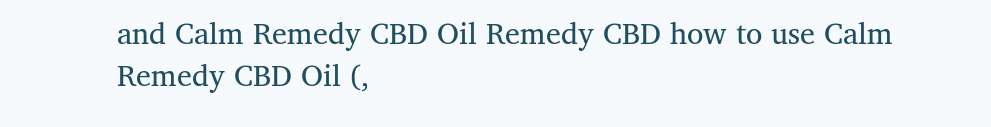and Calm Remedy CBD Oil Remedy CBD how to use Calm Remedy CBD Oil (,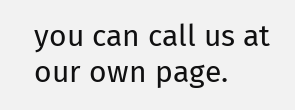you can call us at our own page.